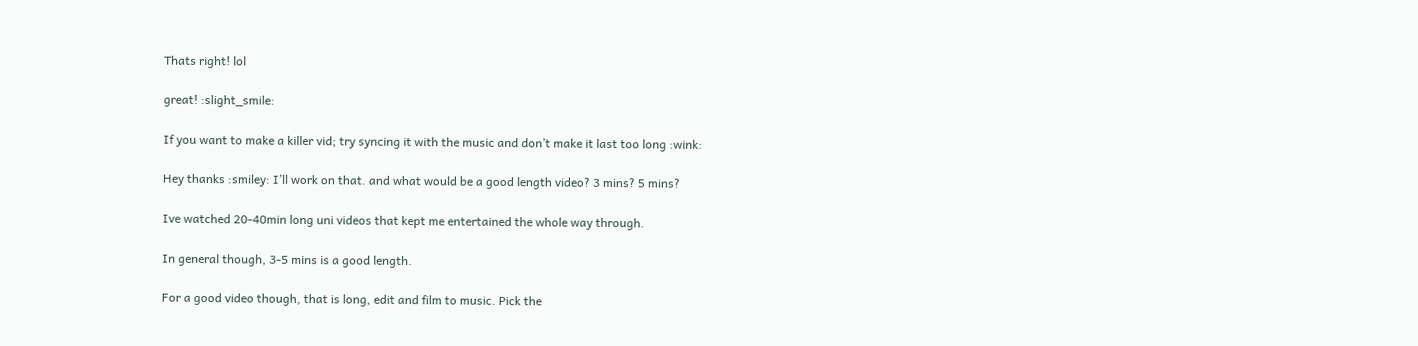Thats right! lol

great! :slight_smile:

If you want to make a killer vid; try syncing it with the music and don’t make it last too long :wink:

Hey thanks :smiley: I’ll work on that. and what would be a good length video? 3 mins? 5 mins?

Ive watched 20-40min long uni videos that kept me entertained the whole way through.

In general though, 3-5 mins is a good length.

For a good video though, that is long, edit and film to music. Pick the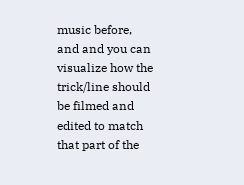music before, and and you can visualize how the trick/line should be filmed and edited to match that part of the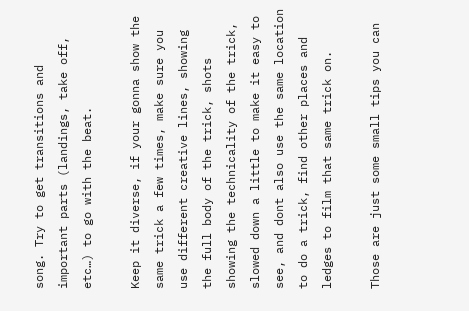song. Try to get transitions and important parts (landings, take off, etc…) to go with the beat.

Keep it diverse, if your gonna show the same trick a few times, make sure you use different creative lines, showing the full body of the trick, shots showing the technicality of the trick, slowed down a little to make it easy to see, and dont also use the same location to do a trick, find other places and ledges to film that same trick on.

Those are just some small tips you can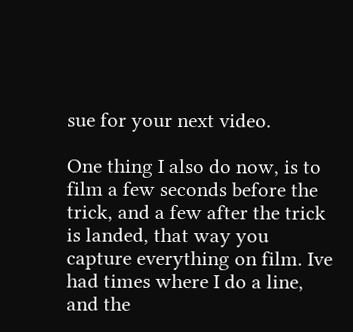sue for your next video.

One thing I also do now, is to film a few seconds before the trick, and a few after the trick is landed, that way you capture everything on film. Ive had times where I do a line, and the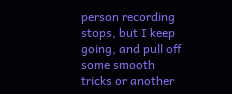person recording stops, but I keep going, and pull off some smooth tricks or another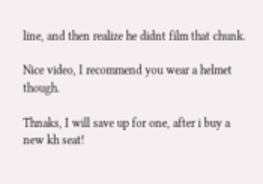line, and then realize he didnt film that chunk.

Nice video, I recommend you wear a helmet though.

Thnaks, I will save up for one, after i buy a new kh seat!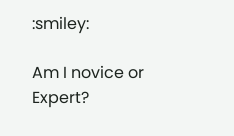:smiley:

Am I novice or Expert?